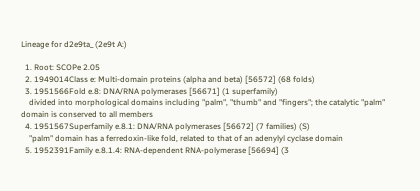Lineage for d2e9ta_ (2e9t A:)

  1. Root: SCOPe 2.05
  2. 1949014Class e: Multi-domain proteins (alpha and beta) [56572] (68 folds)
  3. 1951566Fold e.8: DNA/RNA polymerases [56671] (1 superfamily)
    divided into morphological domains including "palm", "thumb" and "fingers"; the catalytic "palm" domain is conserved to all members
  4. 1951567Superfamily e.8.1: DNA/RNA polymerases [56672] (7 families) (S)
    "palm" domain has a ferredoxin-like fold, related to that of an adenylyl cyclase domain
  5. 1952391Family e.8.1.4: RNA-dependent RNA-polymerase [56694] (3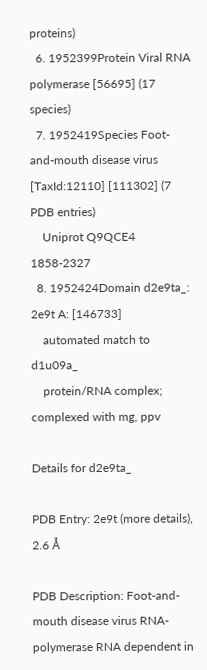proteins)
  6. 1952399Protein Viral RNA polymerase [56695] (17 species)
  7. 1952419Species Foot-and-mouth disease virus [TaxId:12110] [111302] (7 PDB entries)
    Uniprot Q9QCE4 1858-2327
  8. 1952424Domain d2e9ta_: 2e9t A: [146733]
    automated match to d1u09a_
    protein/RNA complex; complexed with mg, ppv

Details for d2e9ta_

PDB Entry: 2e9t (more details), 2.6 Å

PDB Description: Foot-and-mouth disease virus RNA-polymerase RNA dependent in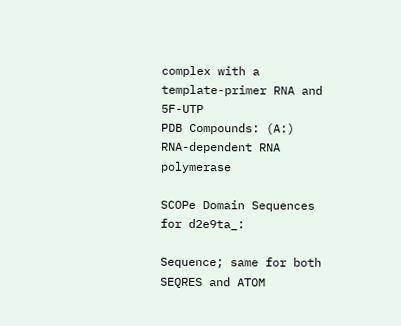complex with a template-primer RNA and 5F-UTP
PDB Compounds: (A:) RNA-dependent RNA polymerase

SCOPe Domain Sequences for d2e9ta_:

Sequence; same for both SEQRES and ATOM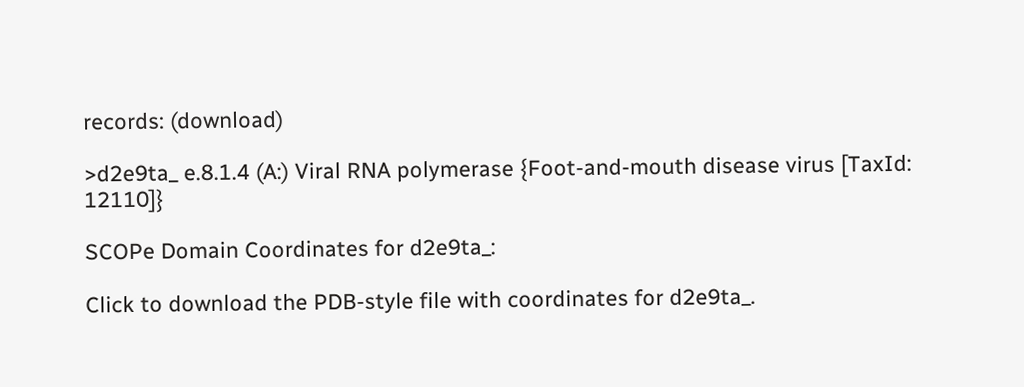records: (download)

>d2e9ta_ e.8.1.4 (A:) Viral RNA polymerase {Foot-and-mouth disease virus [TaxId: 12110]}

SCOPe Domain Coordinates for d2e9ta_:

Click to download the PDB-style file with coordinates for d2e9ta_.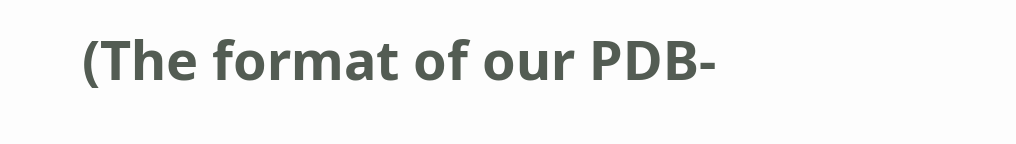(The format of our PDB-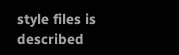style files is described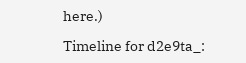here.)

Timeline for d2e9ta_: